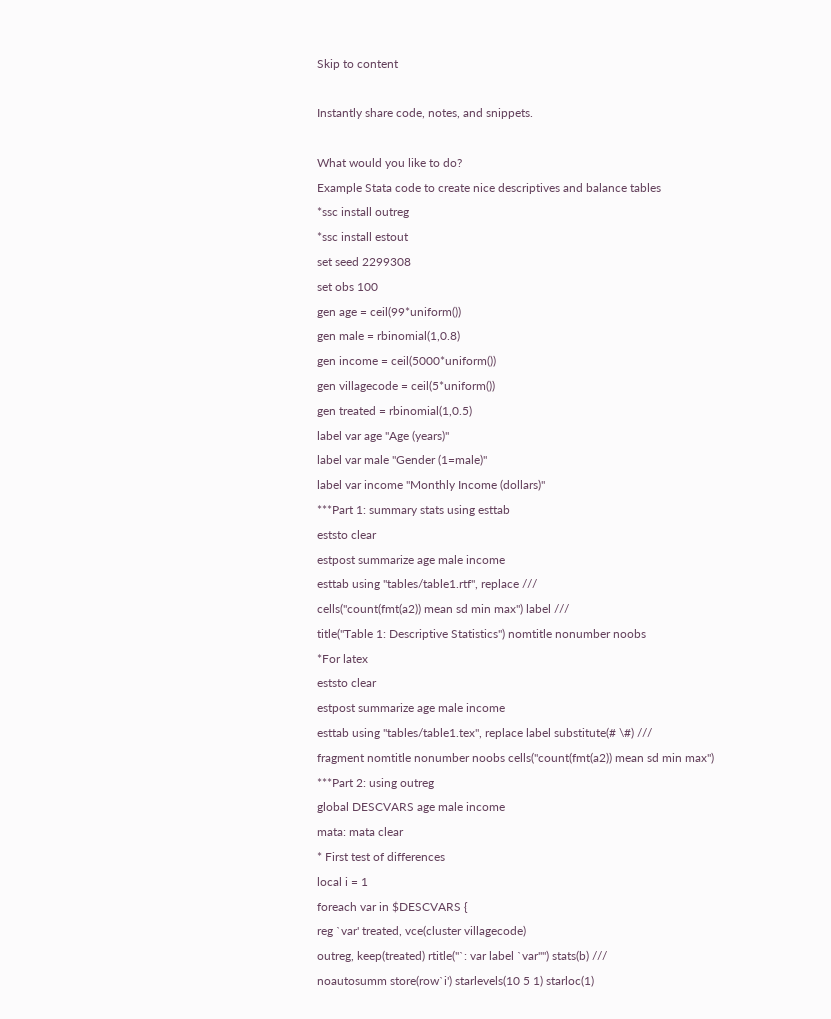Skip to content

Instantly share code, notes, and snippets.

What would you like to do?
Example Stata code to create nice descriptives and balance tables
*ssc install outreg
*ssc install estout
set seed 2299308
set obs 100
gen age = ceil(99*uniform())
gen male = rbinomial(1,0.8)
gen income = ceil(5000*uniform())
gen villagecode = ceil(5*uniform())
gen treated = rbinomial(1,0.5)
label var age "Age (years)"
label var male "Gender (1=male)"
label var income "Monthly Income (dollars)"
***Part 1: summary stats using esttab
eststo clear
estpost summarize age male income
esttab using "tables/table1.rtf", replace ///
cells("count(fmt(a2)) mean sd min max") label ///
title("Table 1: Descriptive Statistics") nomtitle nonumber noobs
*For latex
eststo clear
estpost summarize age male income
esttab using "tables/table1.tex", replace label substitute(# \#) ///
fragment nomtitle nonumber noobs cells("count(fmt(a2)) mean sd min max")
***Part 2: using outreg
global DESCVARS age male income
mata: mata clear
* First test of differences
local i = 1
foreach var in $DESCVARS {
reg `var' treated, vce(cluster villagecode)
outreg, keep(treated) rtitle("`: var label `var''") stats(b) ///
noautosumm store(row`i') starlevels(10 5 1) starloc(1)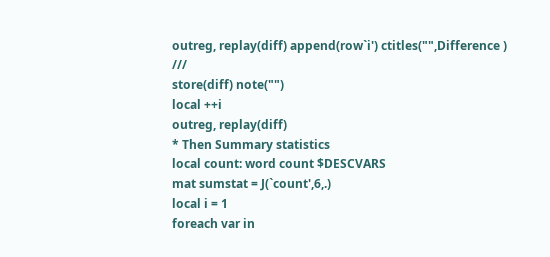outreg, replay(diff) append(row`i') ctitles("",Difference ) ///
store(diff) note("")
local ++i
outreg, replay(diff)
* Then Summary statistics
local count: word count $DESCVARS
mat sumstat = J(`count',6,.)
local i = 1
foreach var in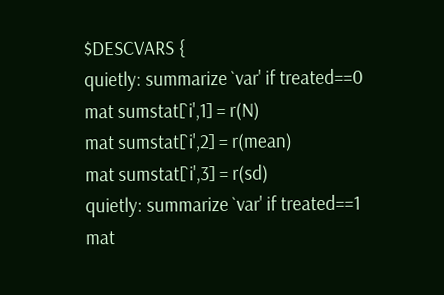$DESCVARS {
quietly: summarize `var' if treated==0
mat sumstat[`i',1] = r(N)
mat sumstat[`i',2] = r(mean)
mat sumstat[`i',3] = r(sd)
quietly: summarize `var' if treated==1
mat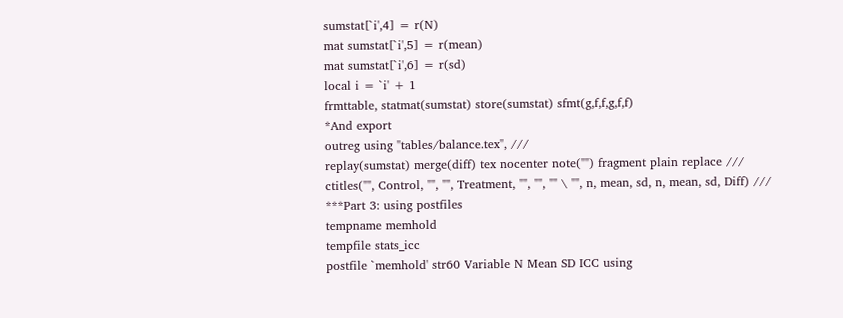sumstat[`i',4] = r(N)
mat sumstat[`i',5] = r(mean)
mat sumstat[`i',6] = r(sd)
local i = `i' + 1
frmttable, statmat(sumstat) store(sumstat) sfmt(g,f,f,g,f,f)
*And export
outreg using "tables/balance.tex", ///
replay(sumstat) merge(diff) tex nocenter note("") fragment plain replace ///
ctitles("", Control, "", "", Treatment, "", "", "" \ "", n, mean, sd, n, mean, sd, Diff) ///
***Part 3: using postfiles
tempname memhold
tempfile stats_icc
postfile `memhold' str60 Variable N Mean SD ICC using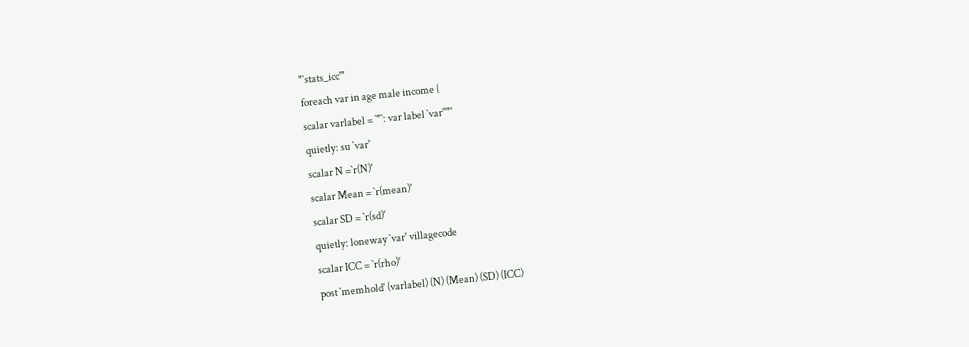"`stats_icc'"
foreach var in age male income {
scalar varlabel = `"`: var label `var''"'
quietly: su `var'
scalar N =`r(N)'
scalar Mean = `r(mean)'
scalar SD = `r(sd)'
quietly: loneway `var' villagecode
scalar ICC = `r(rho)'
post `memhold' (varlabel) (N) (Mean) (SD) (ICC)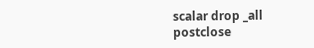scalar drop _all
postclose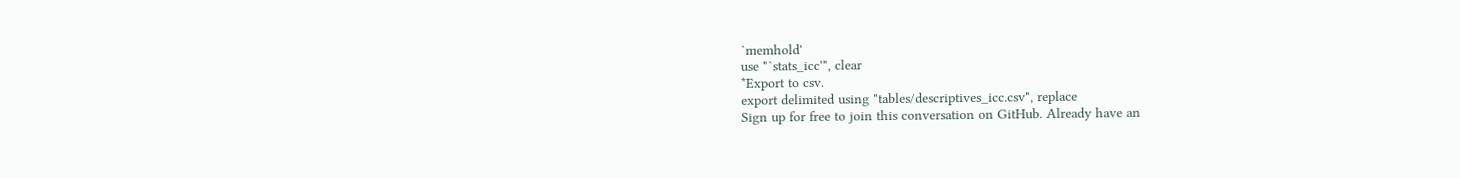`memhold'
use "`stats_icc'", clear
*Export to csv.
export delimited using "tables/descriptives_icc.csv", replace
Sign up for free to join this conversation on GitHub. Already have an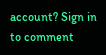account? Sign in to comment